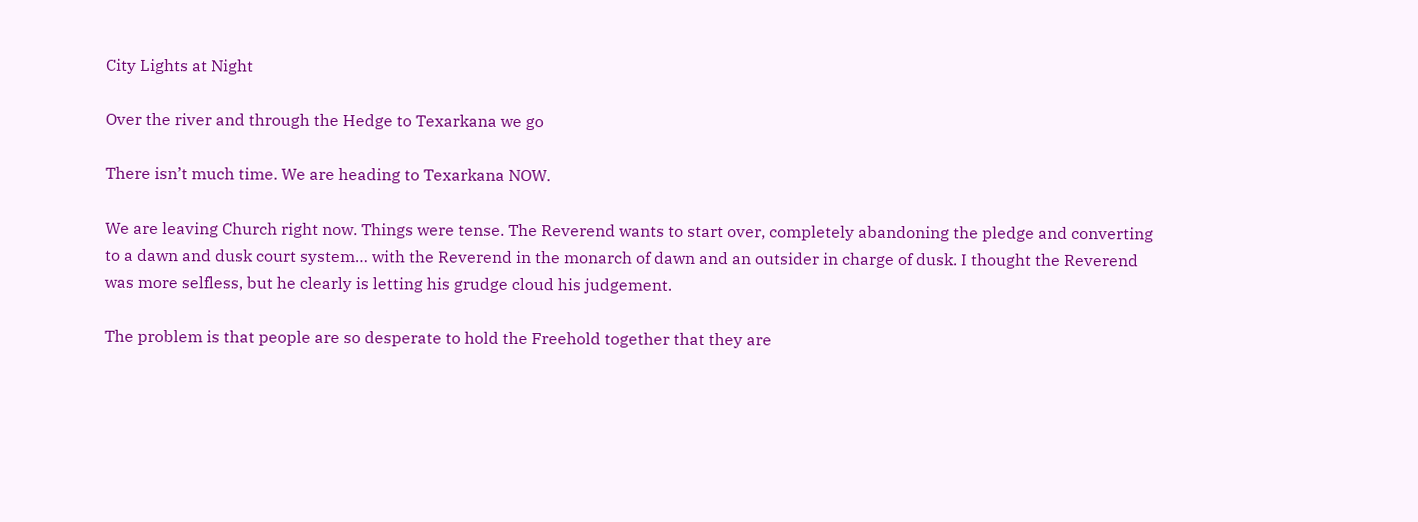City Lights at Night

Over the river and through the Hedge to Texarkana we go

There isn’t much time. We are heading to Texarkana NOW.

We are leaving Church right now. Things were tense. The Reverend wants to start over, completely abandoning the pledge and converting to a dawn and dusk court system… with the Reverend in the monarch of dawn and an outsider in charge of dusk. I thought the Reverend was more selfless, but he clearly is letting his grudge cloud his judgement.

The problem is that people are so desperate to hold the Freehold together that they are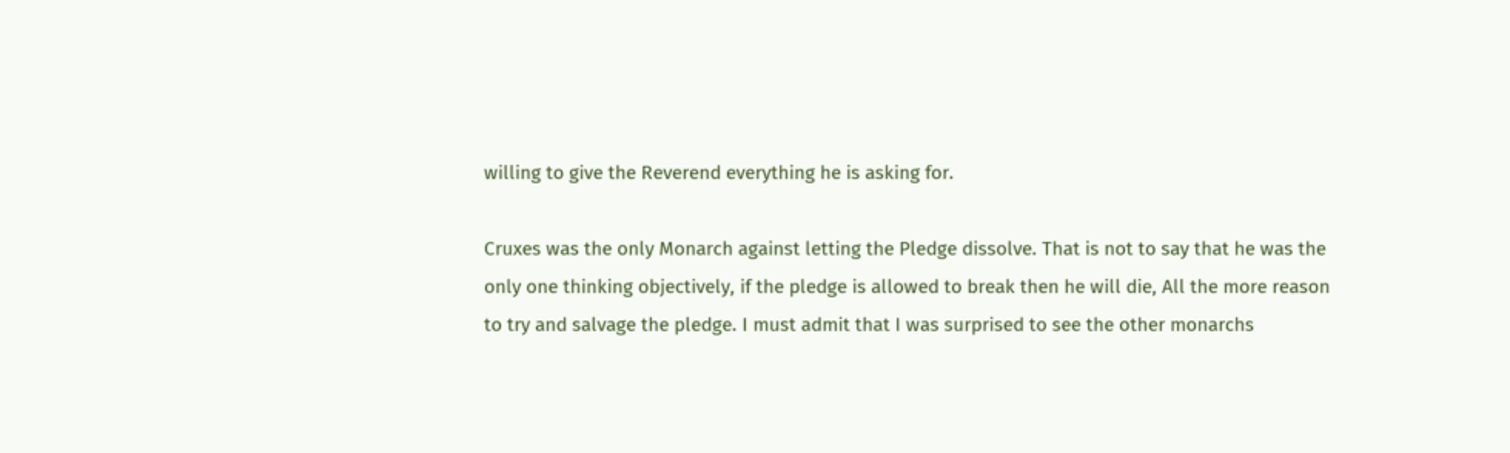willing to give the Reverend everything he is asking for.

Cruxes was the only Monarch against letting the Pledge dissolve. That is not to say that he was the only one thinking objectively, if the pledge is allowed to break then he will die, All the more reason to try and salvage the pledge. I must admit that I was surprised to see the other monarchs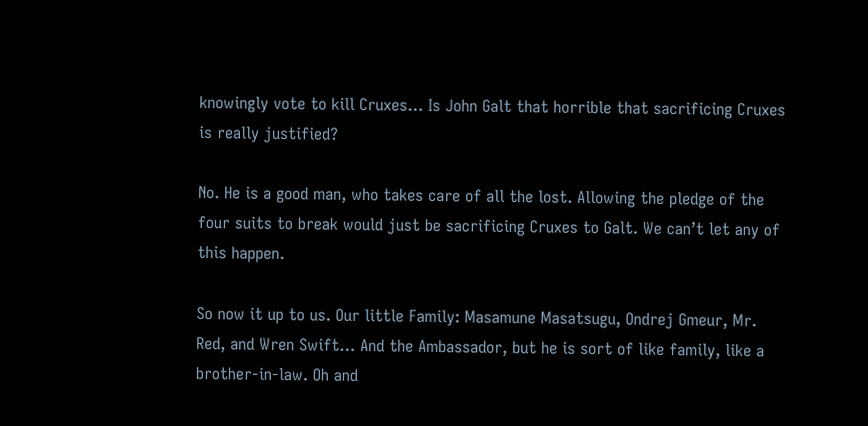knowingly vote to kill Cruxes… Is John Galt that horrible that sacrificing Cruxes is really justified?

No. He is a good man, who takes care of all the lost. Allowing the pledge of the four suits to break would just be sacrificing Cruxes to Galt. We can’t let any of this happen.

So now it up to us. Our little Family: Masamune Masatsugu, Ondrej Gmeur, Mr. Red, and Wren Swift… And the Ambassador, but he is sort of like family, like a brother-in-law. Oh and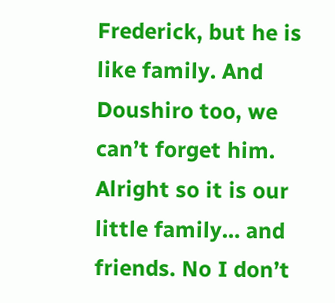Frederick, but he is like family. And Doushiro too, we can’t forget him. Alright so it is our little family… and friends. No I don’t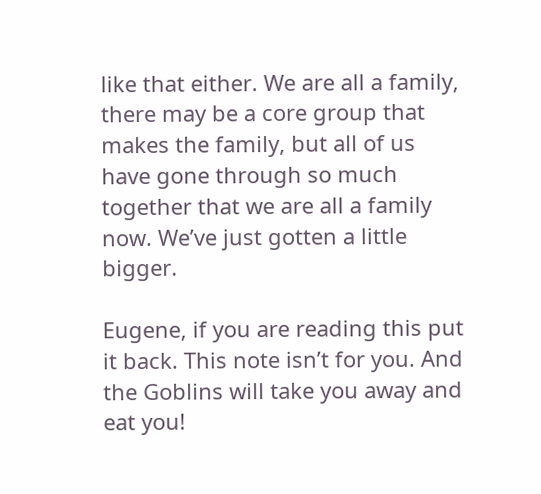like that either. We are all a family, there may be a core group that makes the family, but all of us have gone through so much together that we are all a family now. We’ve just gotten a little bigger.

Eugene, if you are reading this put it back. This note isn’t for you. And the Goblins will take you away and eat you!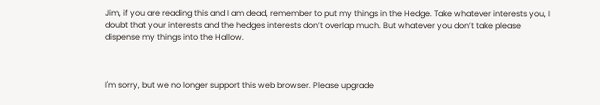Jim, if you are reading this and I am dead, remember to put my things in the Hedge. Take whatever interests you, I doubt that your interests and the hedges interests don’t overlap much. But whatever you don’t take please dispense my things into the Hallow.



I'm sorry, but we no longer support this web browser. Please upgrade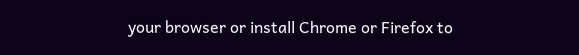your browser or install Chrome or Firefox to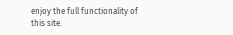enjoy the full functionality of this site.